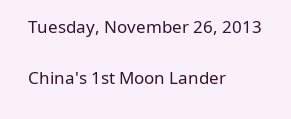Tuesday, November 26, 2013

China's 1st Moon Lander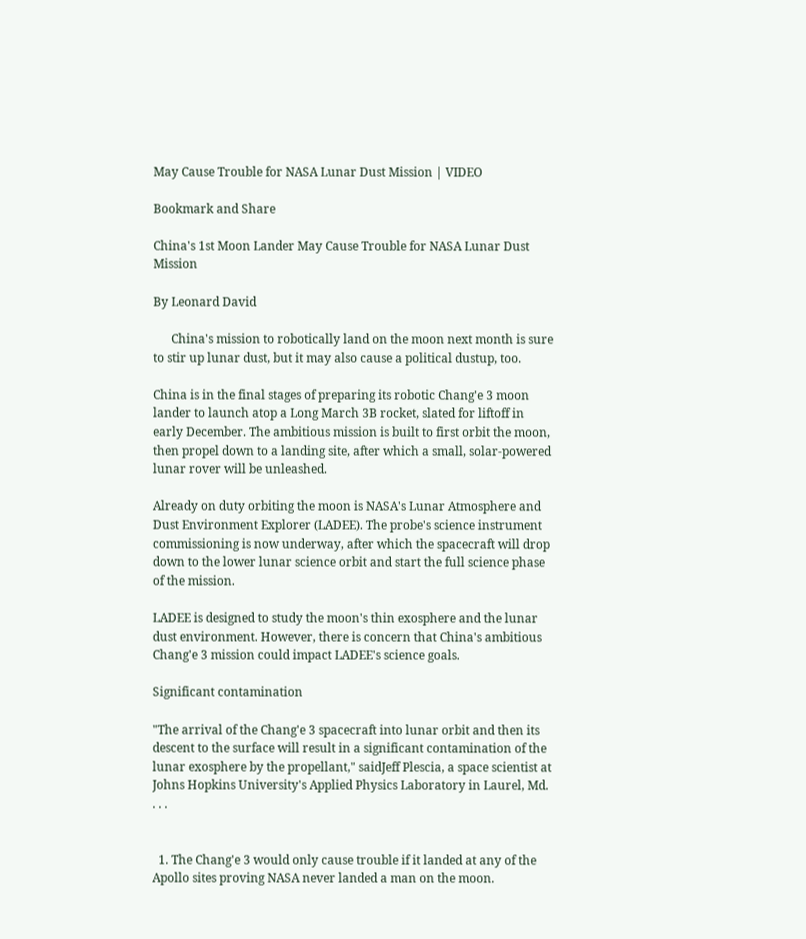May Cause Trouble for NASA Lunar Dust Mission | VIDEO

Bookmark and Share

China's 1st Moon Lander May Cause Trouble for NASA Lunar Dust Mission

By Leonard David

      China's mission to robotically land on the moon next month is sure to stir up lunar dust, but it may also cause a political dustup, too.

China is in the final stages of preparing its robotic Chang'e 3 moon lander to launch atop a Long March 3B rocket, slated for liftoff in early December. The ambitious mission is built to first orbit the moon, then propel down to a landing site, after which a small, solar-powered lunar rover will be unleashed.

Already on duty orbiting the moon is NASA's Lunar Atmosphere and Dust Environment Explorer (LADEE). The probe's science instrument commissioning is now underway, after which the spacecraft will drop down to the lower lunar science orbit and start the full science phase of the mission.

LADEE is designed to study the moon's thin exosphere and the lunar dust environment. However, there is concern that China's ambitious Chang'e 3 mission could impact LADEE's science goals.

Significant contamination

"The arrival of the Chang'e 3 spacecraft into lunar orbit and then its descent to the surface will result in a significant contamination of the lunar exosphere by the propellant," saidJeff Plescia, a space scientist at Johns Hopkins University's Applied Physics Laboratory in Laurel, Md. . . .


  1. The Chang'e 3 would only cause trouble if it landed at any of the Apollo sites proving NASA never landed a man on the moon.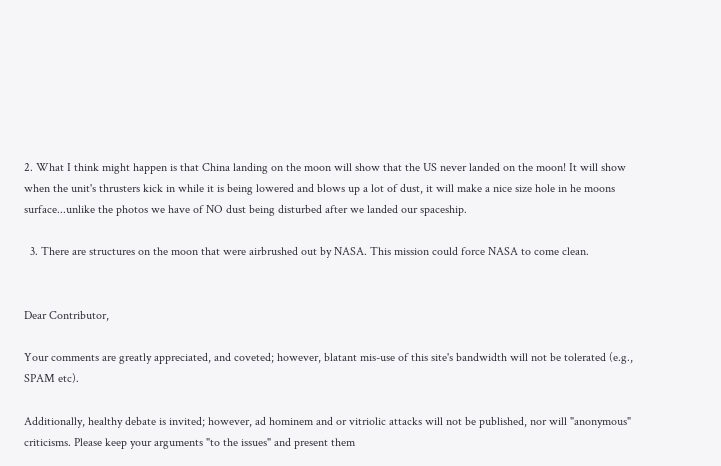2. What I think might happen is that China landing on the moon will show that the US never landed on the moon! It will show when the unit's thrusters kick in while it is being lowered and blows up a lot of dust, it will make a nice size hole in he moons surface...unlike the photos we have of NO dust being disturbed after we landed our spaceship.

  3. There are structures on the moon that were airbrushed out by NASA. This mission could force NASA to come clean.


Dear Contributor,

Your comments are greatly appreciated, and coveted; however, blatant mis-use of this site's bandwidth will not be tolerated (e.g., SPAM etc).

Additionally, healthy debate is invited; however, ad hominem and or vitriolic attacks will not be published, nor will "anonymous" criticisms. Please keep your arguments "to the issues" and present them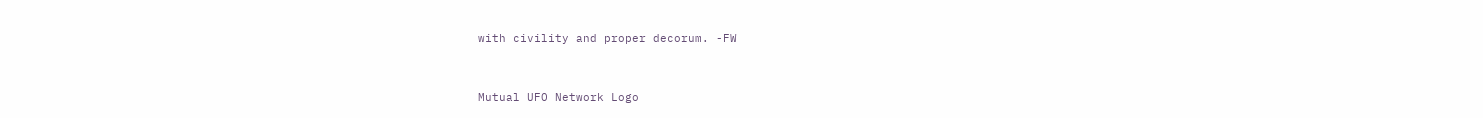with civility and proper decorum. -FW


Mutual UFO Network Logo